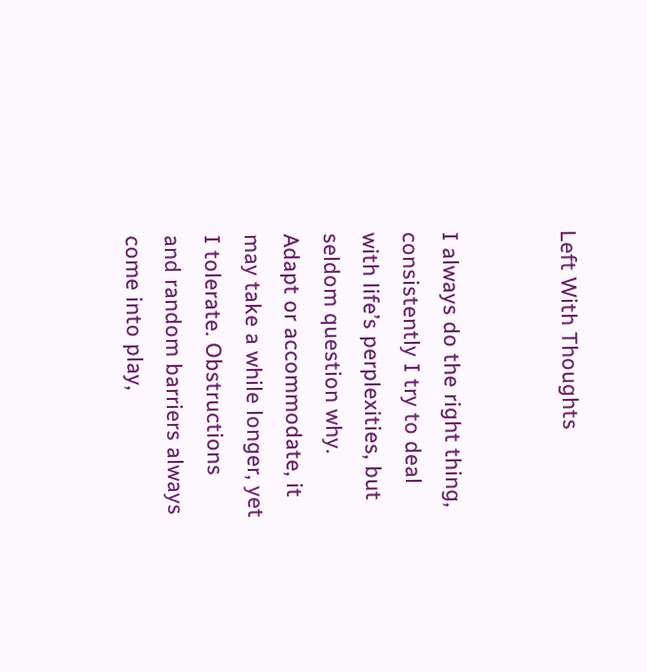Left With Thoughts


I always do the right thing,
consistently I try to deal
with life’s perplexities, but
seldom question why.
Adapt or accommodate, it
may take a while longer, yet
I tolerate. Obstructions
and random barriers always
come into play,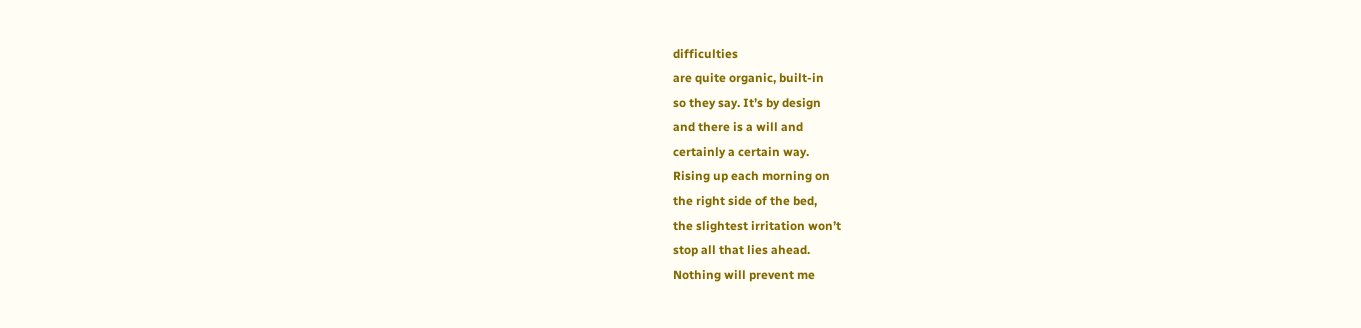difficulties
are quite organic, built-in
so they say. It’s by design
and there is a will and
certainly a certain way.
Rising up each morning on
the right side of the bed,
the slightest irritation won’t
stop all that lies ahead.
Nothing will prevent me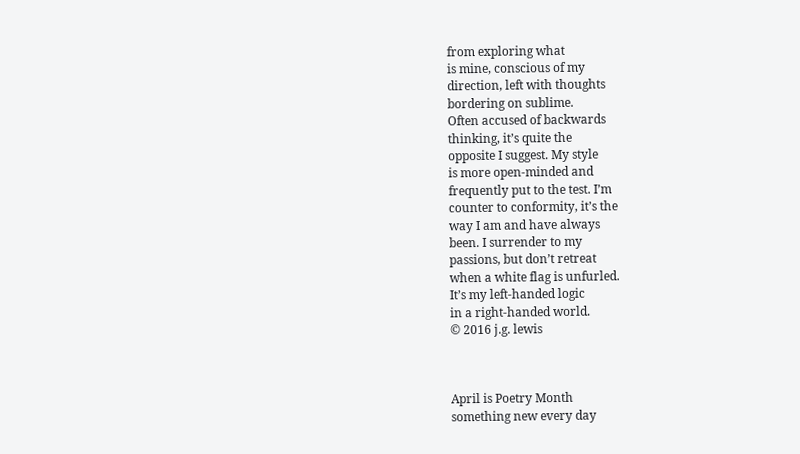from exploring what
is mine, conscious of my
direction, left with thoughts
bordering on sublime.
Often accused of backwards
thinking, it’s quite the
opposite I suggest. My style
is more open-minded and
frequently put to the test. I’m
counter to conformity, it’s the
way I am and have always
been. I surrender to my
passions, but don’t retreat
when a white flag is unfurled.
It’s my left-handed logic
in a right-handed world.
© 2016 j.g. lewis



April is Poetry Month
something new every day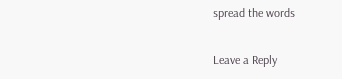spread the words

Leave a Reply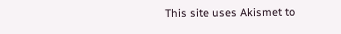This site uses Akismet to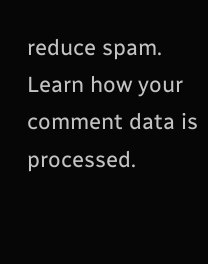reduce spam. Learn how your comment data is processed.